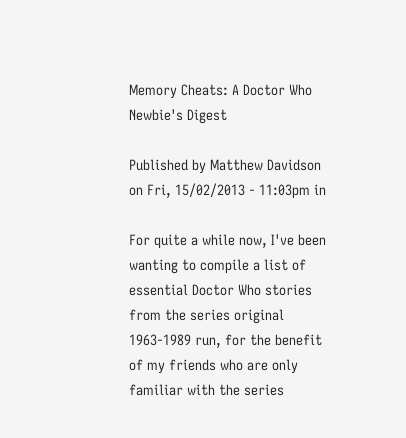Memory Cheats: A Doctor Who Newbie's Digest

Published by Matthew Davidson on Fri, 15/02/2013 - 11:03pm in

For quite a while now, I've been wanting to compile a list of essential Doctor Who stories from the series original 1963-1989 run, for the benefit of my friends who are only familiar with the series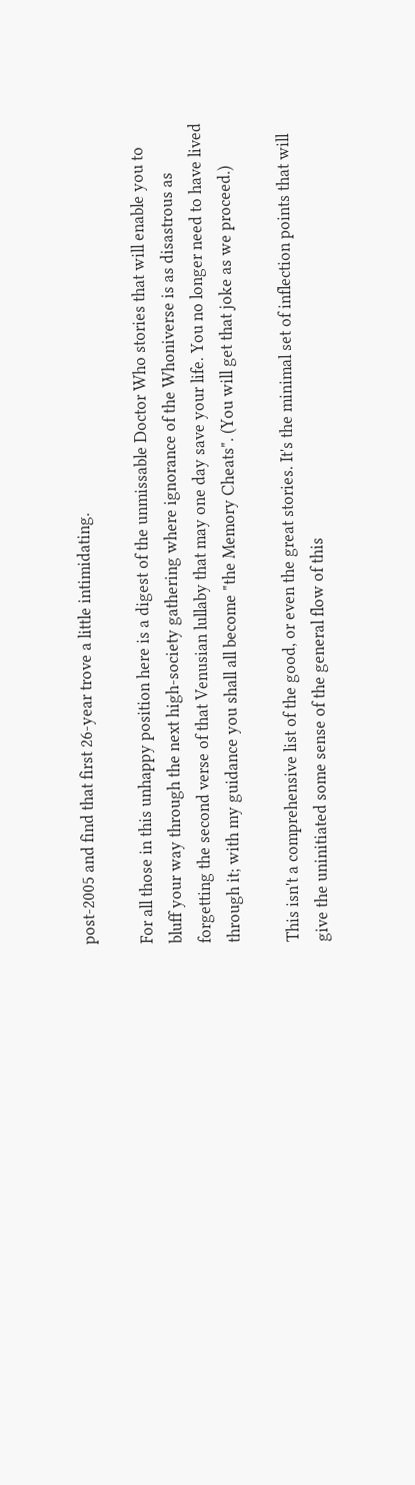post-2005 and find that first 26-year trove a little intimidating.

For all those in this unhappy position here is a digest of the unmissable Doctor Who stories that will enable you to bluff your way through the next high-society gathering where ignorance of the Whoniverse is as disastrous as forgetting the second verse of that Venusian lullaby that may one day save your life. You no longer need to have lived through it; with my guidance you shall all become "the Memory Cheats". (You will get that joke as we proceed.)

This isn't a comprehensive list of the good, or even the great stories. It's the minimal set of inflection points that will give the uninitiated some sense of the general flow of this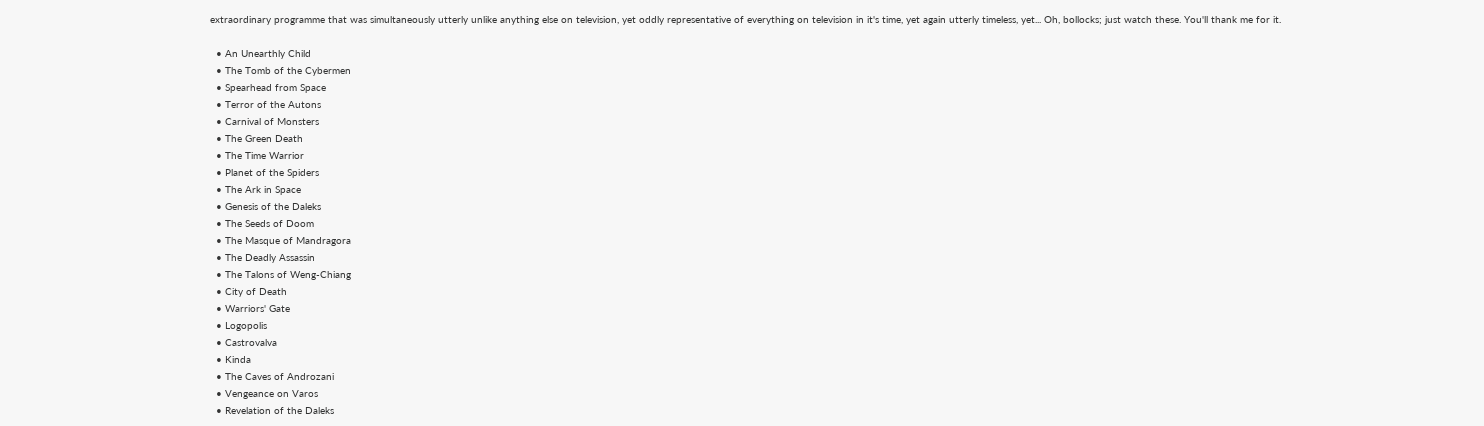extraordinary programme that was simultaneously utterly unlike anything else on television, yet oddly representative of everything on television in it's time, yet again utterly timeless, yet... Oh, bollocks; just watch these. You'll thank me for it.

  • An Unearthly Child
  • The Tomb of the Cybermen
  • Spearhead from Space
  • Terror of the Autons
  • Carnival of Monsters
  • The Green Death
  • The Time Warrior
  • Planet of the Spiders
  • The Ark in Space
  • Genesis of the Daleks
  • The Seeds of Doom
  • The Masque of Mandragora
  • The Deadly Assassin
  • The Talons of Weng-Chiang
  • City of Death
  • Warriors' Gate
  • Logopolis
  • Castrovalva
  • Kinda
  • The Caves of Androzani
  • Vengeance on Varos
  • Revelation of the Daleks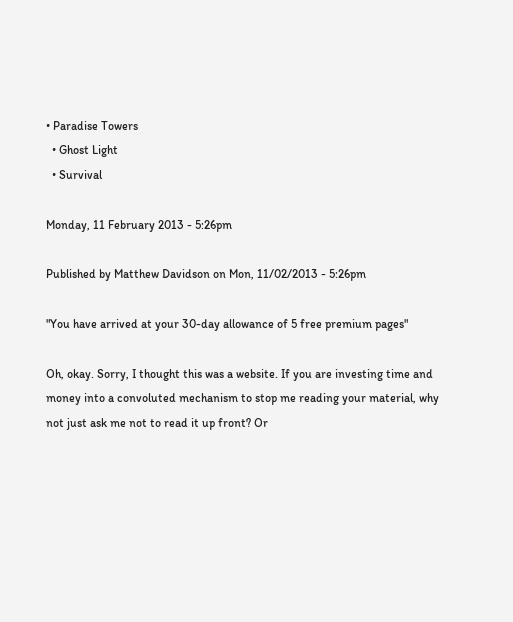• Paradise Towers
  • Ghost Light
  • Survival

Monday, 11 February 2013 - 5:26pm

Published by Matthew Davidson on Mon, 11/02/2013 - 5:26pm

"You have arrived at your 30-day allowance of 5 free premium pages"

Oh, okay. Sorry, I thought this was a website. If you are investing time and money into a convoluted mechanism to stop me reading your material, why not just ask me not to read it up front? Or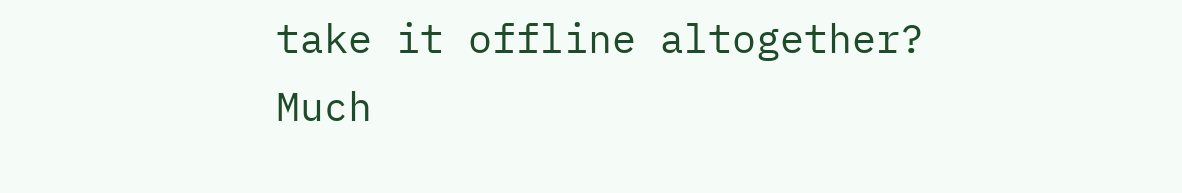take it offline altogether? Much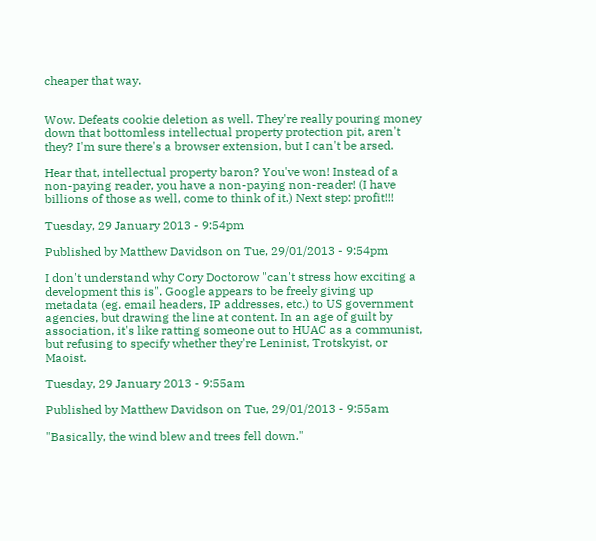cheaper that way.


Wow. Defeats cookie deletion as well. They're really pouring money down that bottomless intellectual property protection pit, aren't they? I'm sure there's a browser extension, but I can't be arsed.

Hear that, intellectual property baron? You've won! Instead of a non-paying reader, you have a non-paying non-reader! (I have billions of those as well, come to think of it.) Next step: profit!!!

Tuesday, 29 January 2013 - 9:54pm

Published by Matthew Davidson on Tue, 29/01/2013 - 9:54pm

I don't understand why Cory Doctorow "can't stress how exciting a development this is". Google appears to be freely giving up metadata (eg. email headers, IP addresses, etc.) to US government agencies, but drawing the line at content. In an age of guilt by association, it's like ratting someone out to HUAC as a communist, but refusing to specify whether they're Leninist, Trotskyist, or Maoist.

Tuesday, 29 January 2013 - 9:55am

Published by Matthew Davidson on Tue, 29/01/2013 - 9:55am

"Basically, the wind blew and trees fell down."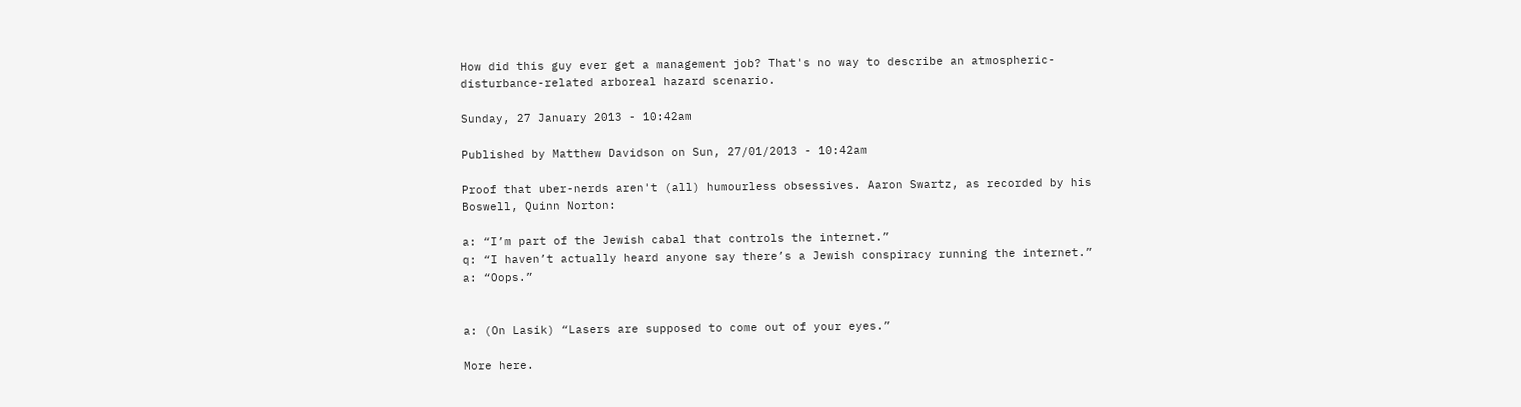How did this guy ever get a management job? That's no way to describe an atmospheric-disturbance-related arboreal hazard scenario.

Sunday, 27 January 2013 - 10:42am

Published by Matthew Davidson on Sun, 27/01/2013 - 10:42am

Proof that uber-nerds aren't (all) humourless obsessives. Aaron Swartz, as recorded by his Boswell, Quinn Norton:

a: “I’m part of the Jewish cabal that controls the internet.”
q: “I haven’t actually heard anyone say there’s a Jewish conspiracy running the internet.”
a: “Oops.”


a: (On Lasik) “Lasers are supposed to come out of your eyes.”

More here.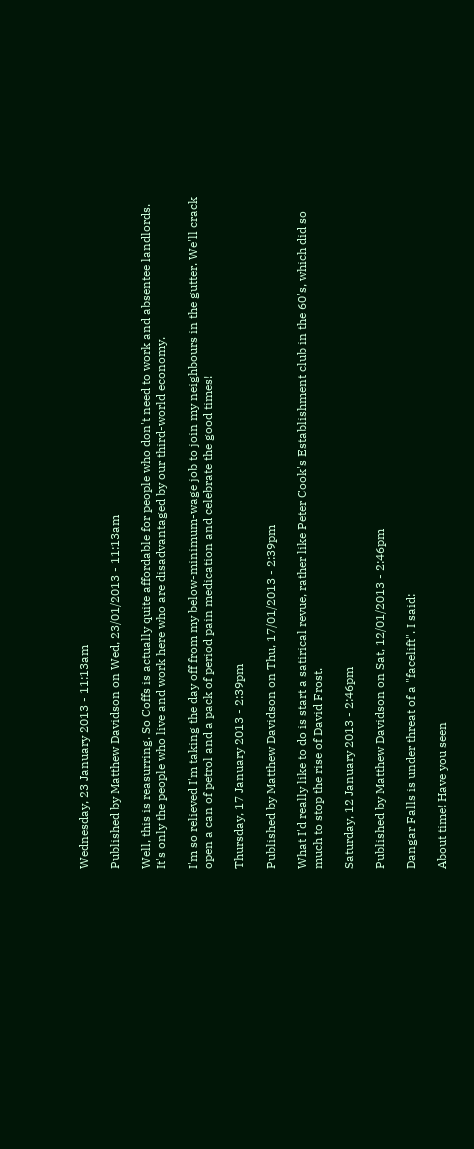Wednesday, 23 January 2013 - 11:13am

Published by Matthew Davidson on Wed, 23/01/2013 - 11:13am

Well, this is reasurring. So Coffs is actually quite affordable for people who don't need to work and absentee landlords. It's only the people who live and work here who are disadvantaged by our third-world economy.

I'm so relieved I'm taking the day off from my below-minimum-wage job to join my neighbours in the gutter. We'll crack open a can of petrol and a pack of period pain medication and celebrate the good times!

Thursday, 17 January 2013 - 2:39pm

Published by Matthew Davidson on Thu, 17/01/2013 - 2:39pm

What I'd really like to do is start a satirical revue, rather like Peter Cook's Establishment club in the 60's, which did so much to stop the rise of David Frost.

Saturday, 12 January 2013 - 2:46pm

Published by Matthew Davidson on Sat, 12/01/2013 - 2:46pm

Dangar Falls is under threat of a "facelift". I said:

About time! Have you seen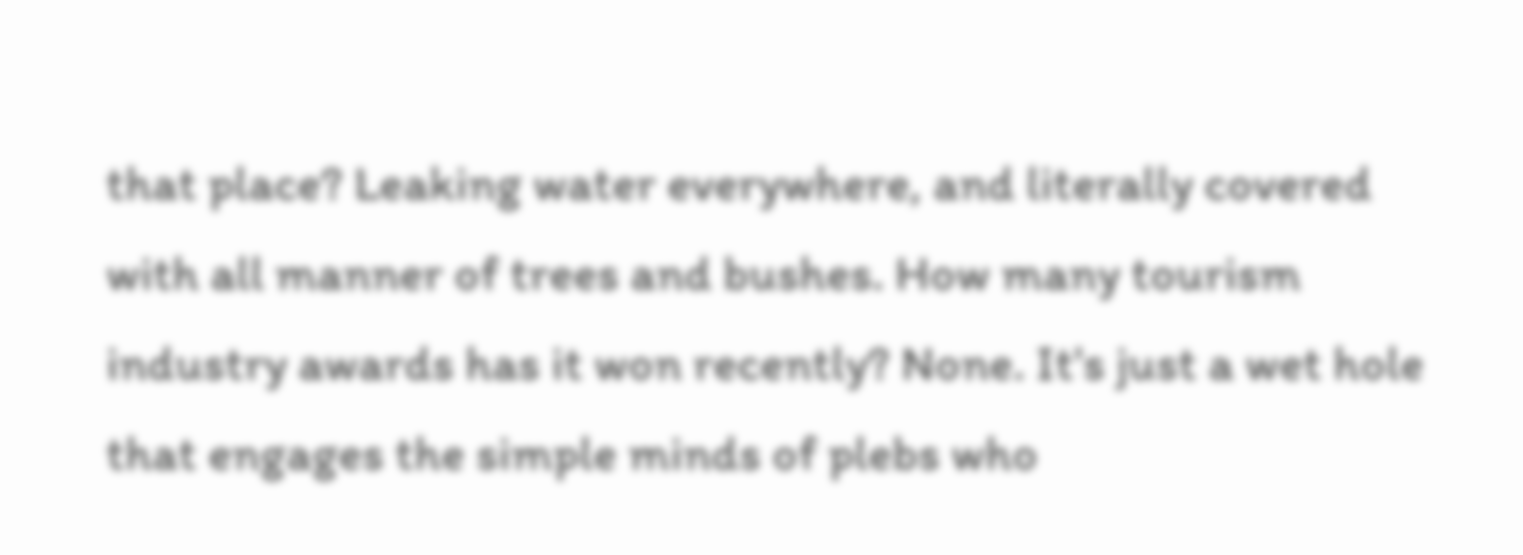that place? Leaking water everywhere, and literally covered with all manner of trees and bushes. How many tourism industry awards has it won recently? None. It's just a wet hole that engages the simple minds of plebs who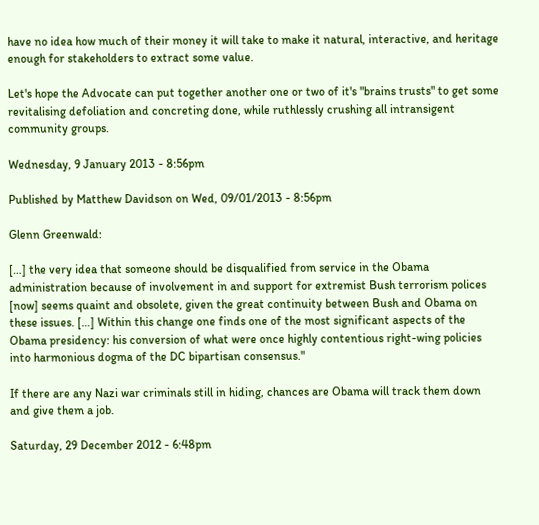have no idea how much of their money it will take to make it natural, interactive, and heritage enough for stakeholders to extract some value.

Let's hope the Advocate can put together another one or two of it's "brains trusts" to get some revitalising defoliation and concreting done, while ruthlessly crushing all intransigent community groups.

Wednesday, 9 January 2013 - 8:56pm

Published by Matthew Davidson on Wed, 09/01/2013 - 8:56pm

Glenn Greenwald:

[…] the very idea that someone should be disqualified from service in the Obama administration because of involvement in and support for extremist Bush terrorism polices [now] seems quaint and obsolete, given the great continuity between Bush and Obama on these issues. […] Within this change one finds one of the most significant aspects of the Obama presidency: his conversion of what were once highly contentious right-wing policies into harmonious dogma of the DC bipartisan consensus."

If there are any Nazi war criminals still in hiding, chances are Obama will track them down and give them a job.

Saturday, 29 December 2012 - 6:48pm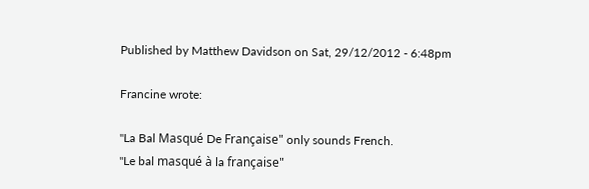Published by Matthew Davidson on Sat, 29/12/2012 - 6:48pm

Francine wrote:

"La Bal Masqué De Française" only sounds French.
"Le bal masqué à la française"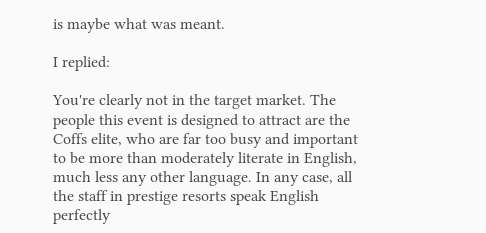is maybe what was meant.

I replied:

You're clearly not in the target market. The people this event is designed to attract are the Coffs elite, who are far too busy and important to be more than moderately literate in English, much less any other language. In any case, all the staff in prestige resorts speak English perfectly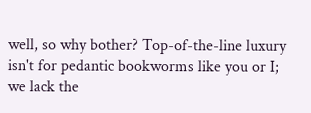well, so why bother? Top-of-the-line luxury isn't for pedantic bookworms like you or I; we lack the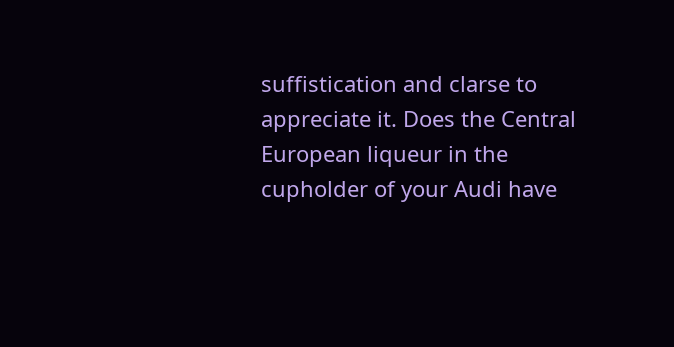suffistication and clarse to appreciate it. Does the Central European liqueur in the cupholder of your Audi have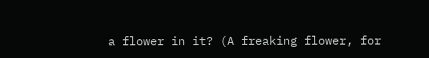a flower in it? (A freaking flower, for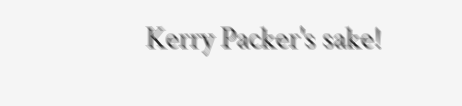Kerry Packer's sake!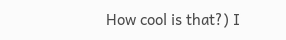How cool is that?) I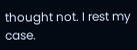thought not. I rest my case.